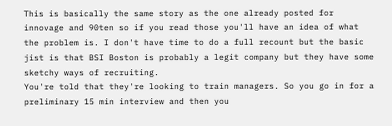This is basically the same story as the one already posted for innovage and 90ten so if you read those you'll have an idea of what the problem is. I don't have time to do a full recount but the basic jist is that BSI Boston is probably a legit company but they have some sketchy ways of recruiting.
You're told that they're looking to train managers. So you go in for a preliminary 15 min interview and then you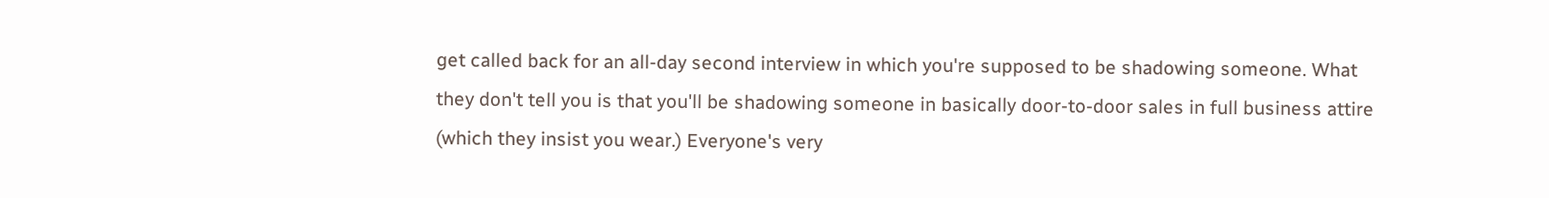get called back for an all-day second interview in which you're supposed to be shadowing someone. What they don't tell you is that you'll be shadowing someone in basically door-to-door sales in full business attire (which they insist you wear.) Everyone's very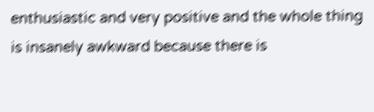enthusiastic and very positive and the whole thing is insanely awkward because there is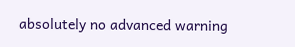absolutely no advanced warning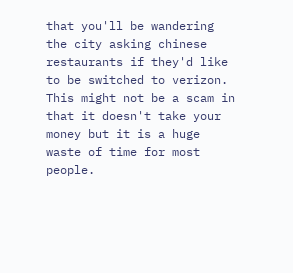that you'll be wandering the city asking chinese restaurants if they'd like to be switched to verizon.
This might not be a scam in that it doesn't take your money but it is a huge waste of time for most people.